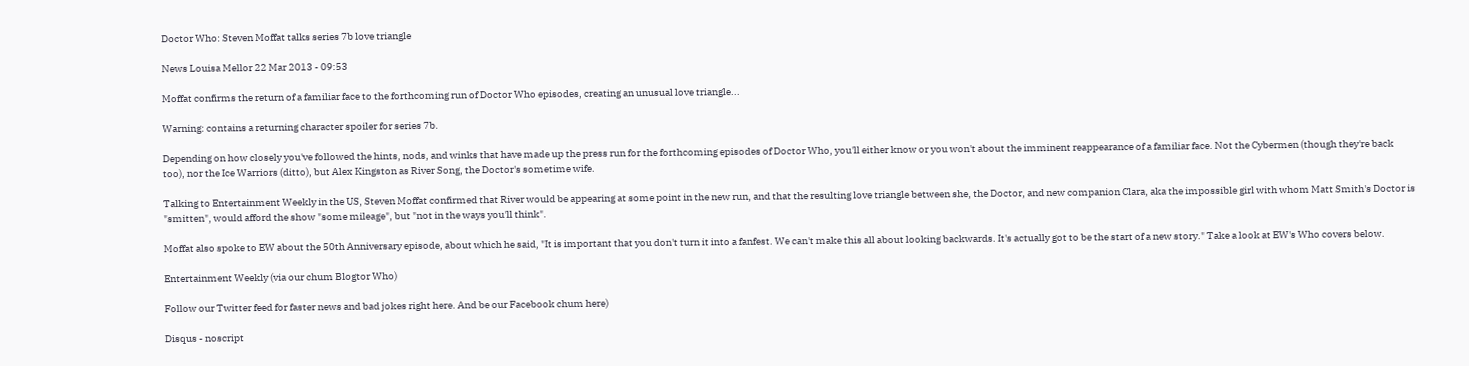Doctor Who: Steven Moffat talks series 7b love triangle

News Louisa Mellor 22 Mar 2013 - 09:53

Moffat confirms the return of a familiar face to the forthcoming run of Doctor Who episodes, creating an unusual love triangle...

Warning: contains a returning character spoiler for series 7b.

Depending on how closely you've followed the hints, nods, and winks that have made up the press run for the forthcoming episodes of Doctor Who, you'll either know or you won't about the imminent reappearance of a familiar face. Not the Cybermen (though they're back too), nor the Ice Warriors (ditto), but Alex Kingston as River Song, the Doctor's sometime wife.

Talking to Entertainment Weekly in the US, Steven Moffat confirmed that River would be appearing at some point in the new run, and that the resulting love triangle between she, the Doctor, and new companion Clara, aka the impossible girl with whom Matt Smith's Doctor is "smitten", would afford the show "some mileage", but "not in the ways you'll think".

Moffat also spoke to EW about the 50th Anniversary episode, about which he said, "It is important that you don't turn it into a fanfest. We can't make this all about looking backwards. It's actually got to be the start of a new story." Take a look at EW's Who covers below.

Entertainment Weekly (via our chum Blogtor Who)

Follow our Twitter feed for faster news and bad jokes right here. And be our Facebook chum here)

Disqus - noscript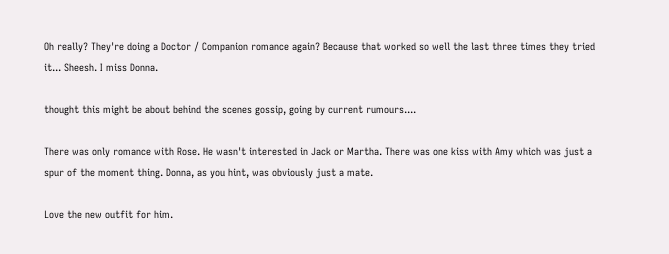Oh really? They're doing a Doctor / Companion romance again? Because that worked so well the last three times they tried it... Sheesh. I miss Donna.

thought this might be about behind the scenes gossip, going by current rumours....

There was only romance with Rose. He wasn't interested in Jack or Martha. There was one kiss with Amy which was just a spur of the moment thing. Donna, as you hint, was obviously just a mate.

Love the new outfit for him.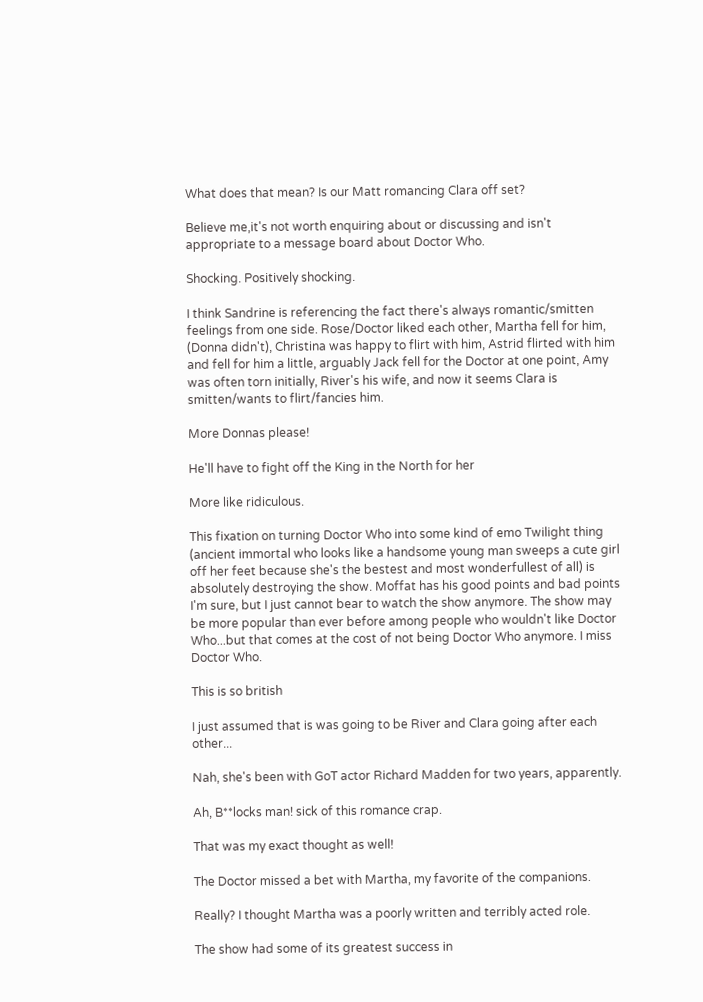What does that mean? Is our Matt romancing Clara off set?

Believe me,it's not worth enquiring about or discussing and isn't appropriate to a message board about Doctor Who.

Shocking. Positively shocking.

I think Sandrine is referencing the fact there's always romantic/smitten feelings from one side. Rose/Doctor liked each other, Martha fell for him, (Donna didn't), Christina was happy to flirt with him, Astrid flirted with him and fell for him a little, arguably Jack fell for the Doctor at one point, Amy was often torn initially, River's his wife, and now it seems Clara is smitten/wants to flirt/fancies him.

More Donnas please!

He'll have to fight off the King in the North for her

More like ridiculous.

This fixation on turning Doctor Who into some kind of emo Twilight thing (ancient immortal who looks like a handsome young man sweeps a cute girl off her feet because she's the bestest and most wonderfullest of all) is absolutely destroying the show. Moffat has his good points and bad points I'm sure, but I just cannot bear to watch the show anymore. The show may be more popular than ever before among people who wouldn't like Doctor Who...but that comes at the cost of not being Doctor Who anymore. I miss Doctor Who.

This is so british

I just assumed that is was going to be River and Clara going after each other...

Nah, she's been with GoT actor Richard Madden for two years, apparently.

Ah, B**locks man! sick of this romance crap.

That was my exact thought as well!

The Doctor missed a bet with Martha, my favorite of the companions.

Really? I thought Martha was a poorly written and terribly acted role.

The show had some of its greatest success in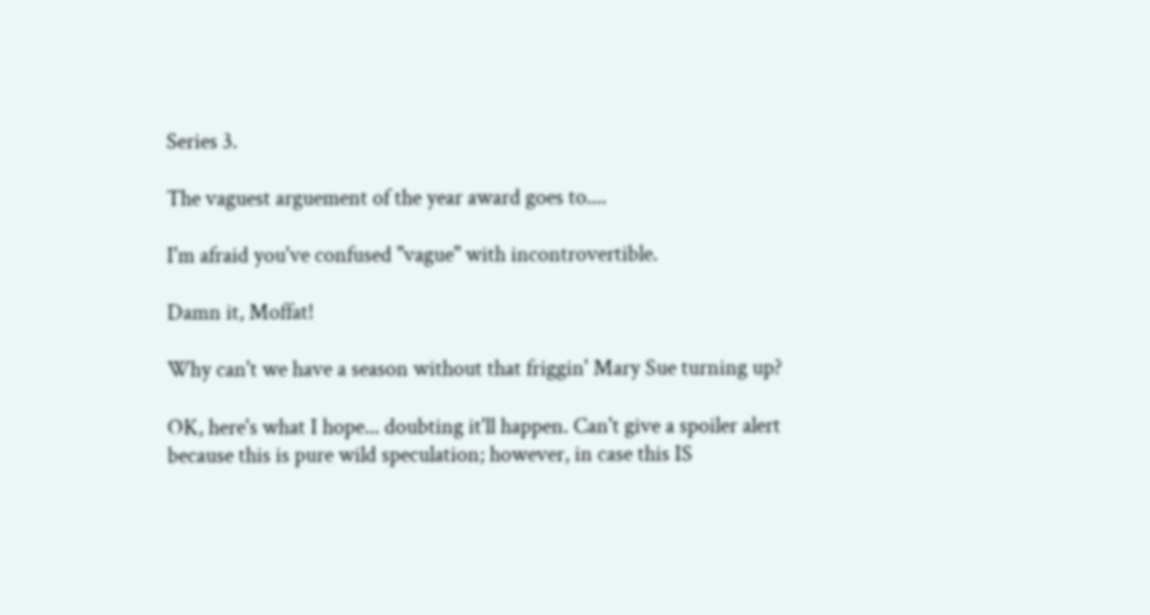Series 3.

The vaguest arguement of the year award goes to....

I'm afraid you've confused "vague" with incontrovertible.

Damn it, Moffat!

Why can't we have a season without that friggin' Mary Sue turning up?

OK, here's what I hope... doubting it'll happen. Can't give a spoiler alert because this is pure wild speculation; however, in case this IS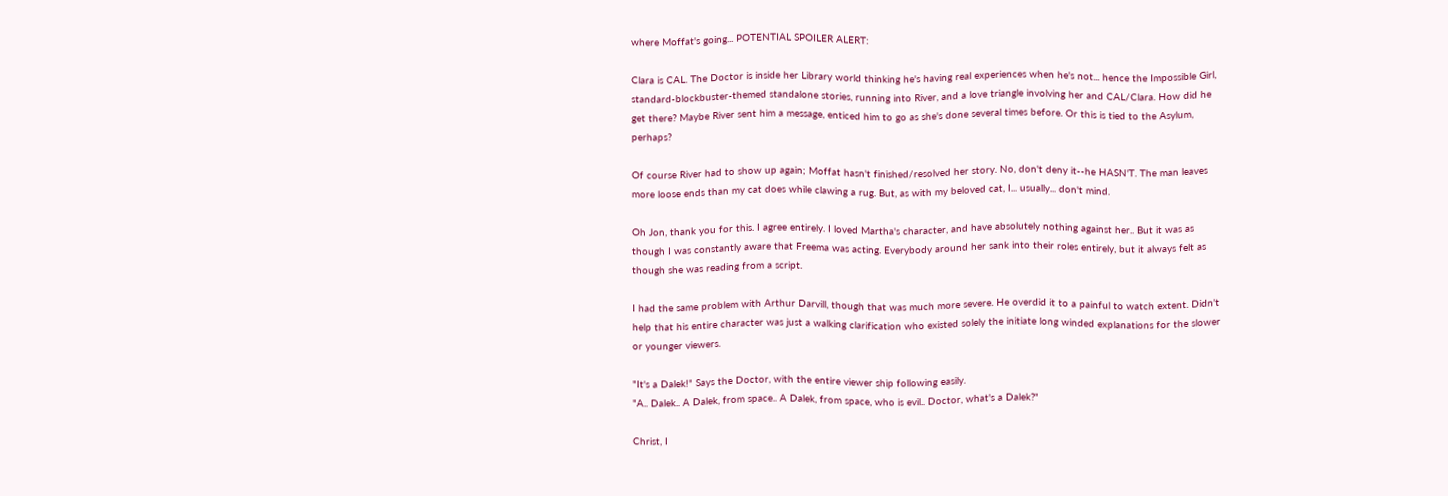where Moffat's going... POTENTIAL SPOILER ALERT:

Clara is CAL. The Doctor is inside her Library world thinking he's having real experiences when he's not... hence the Impossible Girl, standard-blockbuster-themed standalone stories, running into River, and a love triangle involving her and CAL/Clara. How did he get there? Maybe River sent him a message, enticed him to go as she's done several times before. Or this is tied to the Asylum, perhaps?

Of course River had to show up again; Moffat hasn't finished/resolved her story. No, don't deny it--he HASN'T. The man leaves more loose ends than my cat does while clawing a rug. But, as with my beloved cat, I... usually... don't mind.

Oh Jon, thank you for this. I agree entirely. I loved Martha's character, and have absolutely nothing against her.. But it was as though I was constantly aware that Freema was acting. Everybody around her sank into their roles entirely, but it always felt as though she was reading from a script.

I had the same problem with Arthur Darvill, though that was much more severe. He overdid it to a painful to watch extent. Didn't help that his entire character was just a walking clarification who existed solely the initiate long winded explanations for the slower or younger viewers.

"It's a Dalek!" Says the Doctor, with the entire viewer ship following easily.
"A.. Dalek.. A Dalek, from space.. A Dalek, from space, who is evil.. Doctor, what's a Dalek?"

Christ, I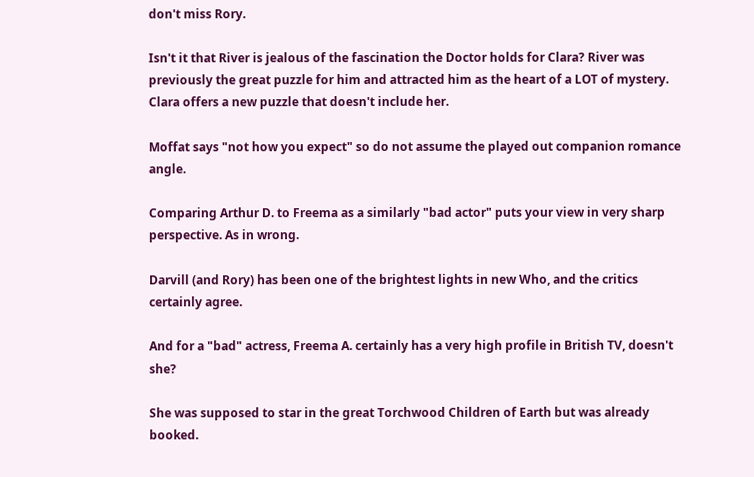don't miss Rory.

Isn't it that River is jealous of the fascination the Doctor holds for Clara? River was previously the great puzzle for him and attracted him as the heart of a LOT of mystery. Clara offers a new puzzle that doesn't include her.

Moffat says "not how you expect" so do not assume the played out companion romance angle.

Comparing Arthur D. to Freema as a similarly "bad actor" puts your view in very sharp perspective. As in wrong.

Darvill (and Rory) has been one of the brightest lights in new Who, and the critics certainly agree.

And for a "bad" actress, Freema A. certainly has a very high profile in British TV, doesn't she?

She was supposed to star in the great Torchwood Children of Earth but was already booked.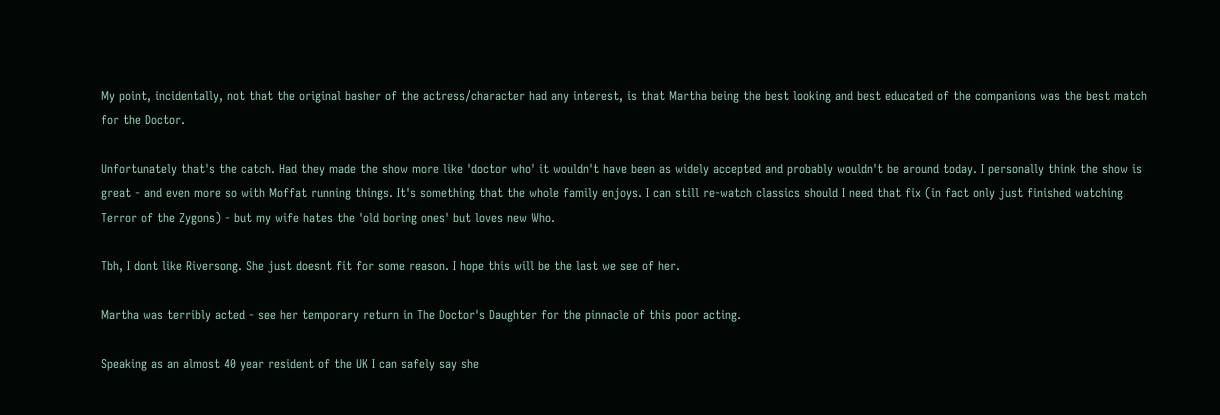My point, incidentally, not that the original basher of the actress/character had any interest, is that Martha being the best looking and best educated of the companions was the best match for the Doctor.

Unfortunately that's the catch. Had they made the show more like 'doctor who' it wouldn't have been as widely accepted and probably wouldn't be around today. I personally think the show is great - and even more so with Moffat running things. It's something that the whole family enjoys. I can still re-watch classics should I need that fix (in fact only just finished watching Terror of the Zygons) - but my wife hates the 'old boring ones' but loves new Who.

Tbh, I dont like Riversong. She just doesnt fit for some reason. I hope this will be the last we see of her.

Martha was terribly acted - see her temporary return in The Doctor's Daughter for the pinnacle of this poor acting.

Speaking as an almost 40 year resident of the UK I can safely say she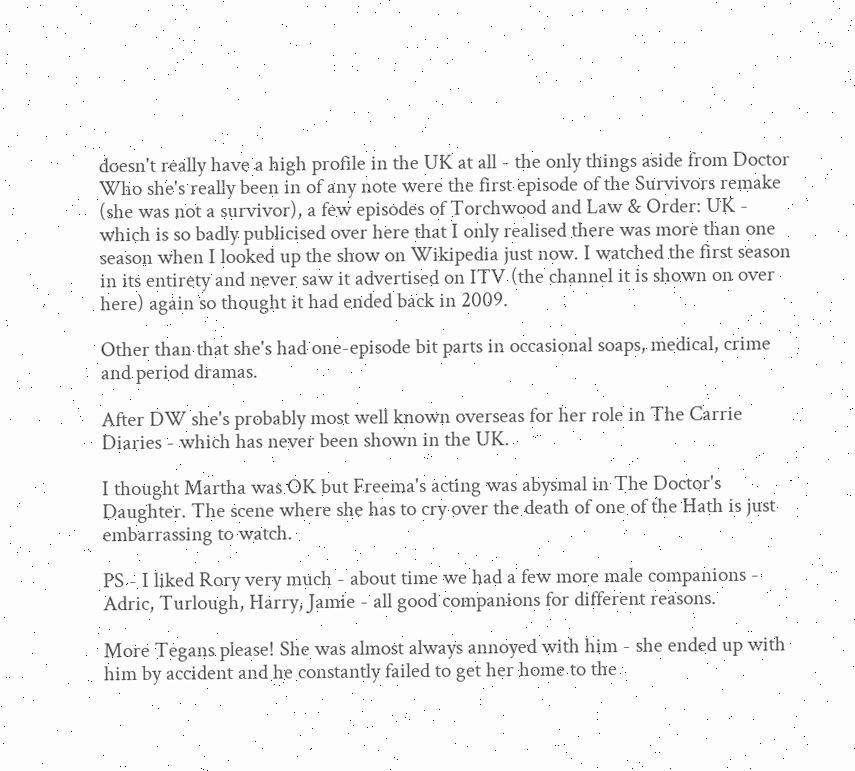doesn't really have a high profile in the UK at all - the only things aside from Doctor Who she's really been in of any note were the first episode of the Survivors remake (she was not a survivor), a few episodes of Torchwood and Law & Order: UK - which is so badly publicised over here that I only realised there was more than one season when I looked up the show on Wikipedia just now. I watched the first season in its entirety and never saw it advertised on ITV (the channel it is shown on over here) again so thought it had ended back in 2009.

Other than that she's had one-episode bit parts in occasional soaps, medical, crime and period dramas.

After DW she's probably most well known overseas for her role in The Carrie Diaries - which has never been shown in the UK.

I thought Martha was OK but Freema's acting was abysmal in The Doctor's Daughter. The scene where she has to cry over the death of one of the Hath is just embarrassing to watch.

PS - I liked Rory very much - about time we had a few more male companions - Adric, Turlough, Harry, Jamie - all good companions for different reasons.

More Tegans please! She was almost always annoyed with him - she ended up with him by accident and he constantly failed to get her home to the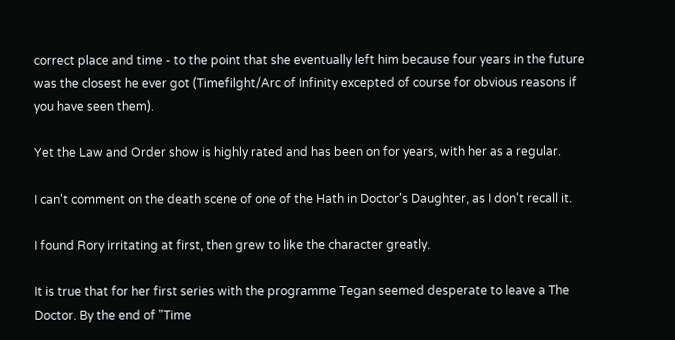correct place and time - to the point that she eventually left him because four years in the future was the closest he ever got (Timefilght/Arc of Infinity excepted of course for obvious reasons if you have seen them).

Yet the Law and Order show is highly rated and has been on for years, with her as a regular.

I can't comment on the death scene of one of the Hath in Doctor's Daughter, as I don't recall it.

I found Rory irritating at first, then grew to like the character greatly.

It is true that for her first series with the programme Tegan seemed desperate to leave a The Doctor. By the end of "Time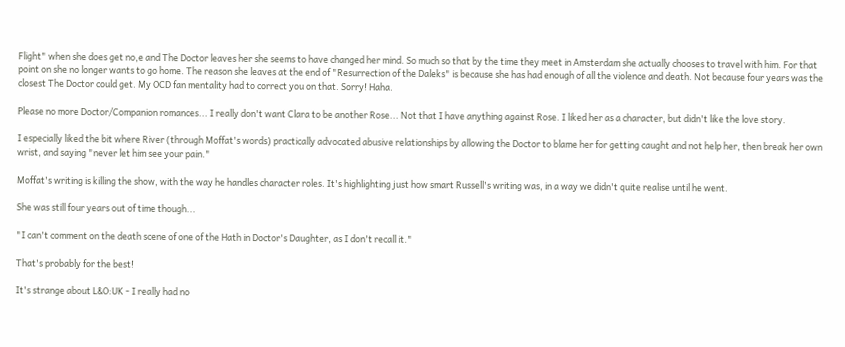Flight" when she does get no,e and The Doctor leaves her she seems to have changed her mind. So much so that by the time they meet in Amsterdam she actually chooses to travel with him. For that point on she no longer wants to go home. The reason she leaves at the end of "Resurrection of the Daleks" is because she has had enough of all the violence and death. Not because four years was the closest The Doctor could get. My OCD fan mentality had to correct you on that. Sorry! Haha.

Please no more Doctor/Companion romances... I really don't want Clara to be another Rose... Not that I have anything against Rose. I liked her as a character, but didn't like the love story.

I especially liked the bit where River (through Moffat's words) practically advocated abusive relationships by allowing the Doctor to blame her for getting caught and not help her, then break her own wrist, and saying "never let him see your pain."

Moffat's writing is killing the show, with the way he handles character roles. It's highlighting just how smart Russell's writing was, in a way we didn't quite realise until he went.

She was still four years out of time though...

"I can't comment on the death scene of one of the Hath in Doctor's Daughter, as I don't recall it."

That's probably for the best!

It's strange about L&O:UK - I really had no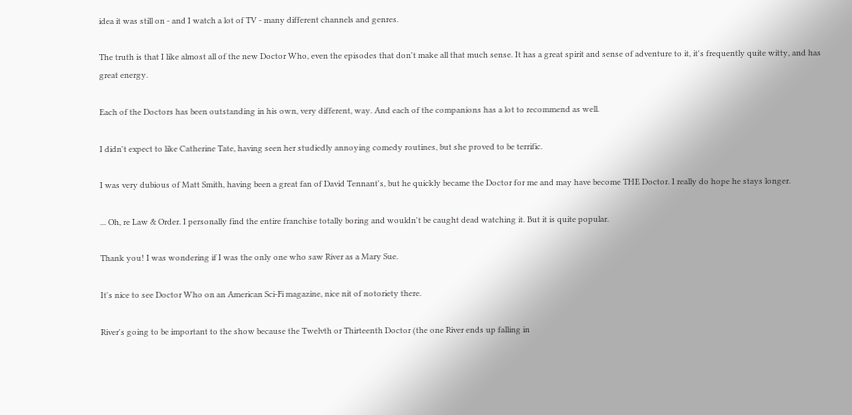idea it was still on - and I watch a lot of TV - many different channels and genres.

The truth is that I like almost all of the new Doctor Who, even the episodes that don't make all that much sense. It has a great spirit and sense of adventure to it, it's frequently quite witty, and has great energy.

Each of the Doctors has been outstanding in his own, very different, way. And each of the companions has a lot to recommend as well.

I didn't expect to like Catherine Tate, having seen her studiedly annoying comedy routines, but she proved to be terrific.

I was very dubious of Matt Smith, having been a great fan of David Tennant's, but he quickly became the Doctor for me and may have become THE Doctor. I really do hope he stays longer.

... Oh, re Law & Order. I personally find the entire franchise totally boring and wouldn't be caught dead watching it. But it is quite popular.

Thank you! I was wondering if I was the only one who saw River as a Mary Sue.

It's nice to see Doctor Who on an American Sci-Fi magazine, nice nit of notoriety there.

River's going to be important to the show because the Twelvth or Thirteenth Doctor (the one River ends up falling in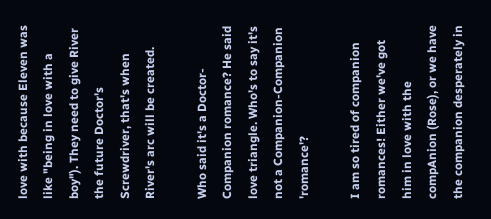love with because Eleven was like "being in love with a boy"). They need to give River the future Doctor's Screwdriver, that's when River's arc will be created.

Who said it's a Doctor-Companion romance? He said love triangle. Who's to say it's not a Companion-Companion 'romance'?

I am so tired of companion romances! Either we've got him in love with the compAnion (Rose), or we have the companion desperately in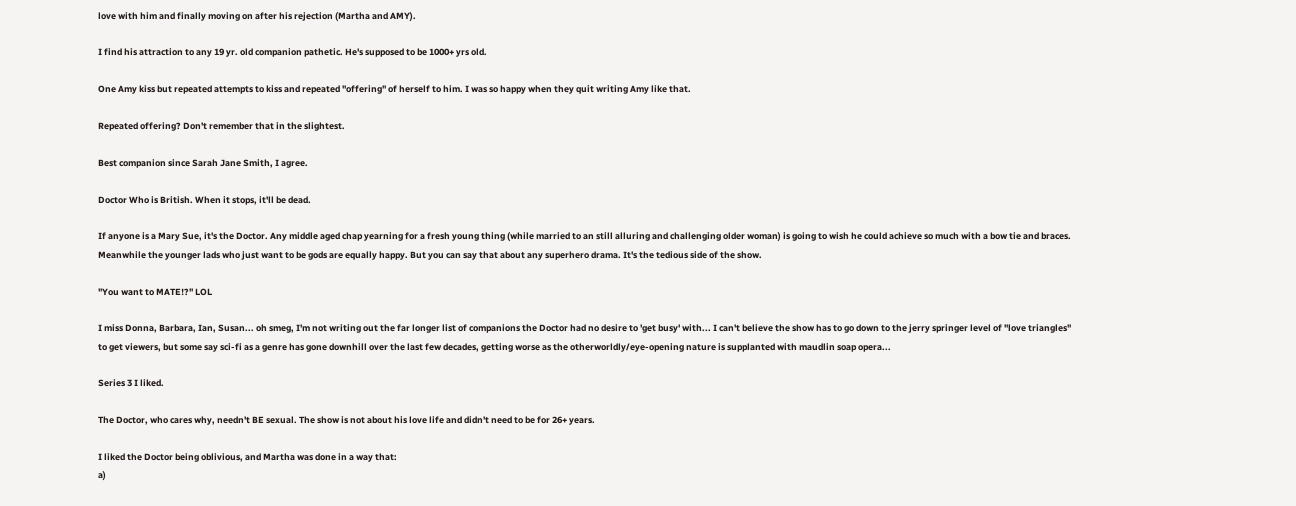love with him and finally moving on after his rejection (Martha and AMY).

I find his attraction to any 19 yr. old companion pathetic. He's supposed to be 1000+ yrs old.

One Amy kiss but repeated attempts to kiss and repeated "offering" of herself to him. I was so happy when they quit writing Amy like that.

Repeated offering? Don't remember that in the slightest.

Best companion since Sarah Jane Smith, I agree.

Doctor Who is British. When it stops, it'll be dead.

If anyone is a Mary Sue, it's the Doctor. Any middle aged chap yearning for a fresh young thing (while married to an still alluring and challenging older woman) is going to wish he could achieve so much with a bow tie and braces. Meanwhile the younger lads who just want to be gods are equally happy. But you can say that about any superhero drama. It's the tedious side of the show.

"You want to MATE!?" LOL

I miss Donna, Barbara, Ian, Susan... oh smeg, I'm not writing out the far longer list of companions the Doctor had no desire to 'get busy' with... I can't believe the show has to go down to the jerry springer level of "love triangles" to get viewers, but some say sci-fi as a genre has gone downhill over the last few decades, getting worse as the otherworldly/eye-opening nature is supplanted with maudlin soap opera...

Series 3 I liked.

The Doctor, who cares why, needn't BE sexual. The show is not about his love life and didn't need to be for 26+ years.

I liked the Doctor being oblivious, and Martha was done in a way that:
a)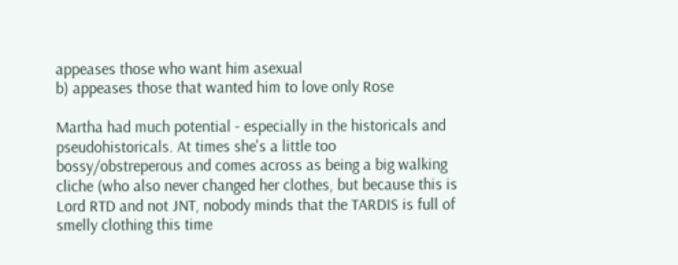appeases those who want him asexual
b) appeases those that wanted him to love only Rose

Martha had much potential - especially in the historicals and pseudohistoricals. At times she's a little too bossy/obstreperous and comes across as being a big walking cliche (who also never changed her clothes, but because this is Lord RTD and not JNT, nobody minds that the TARDIS is full of smelly clothing this time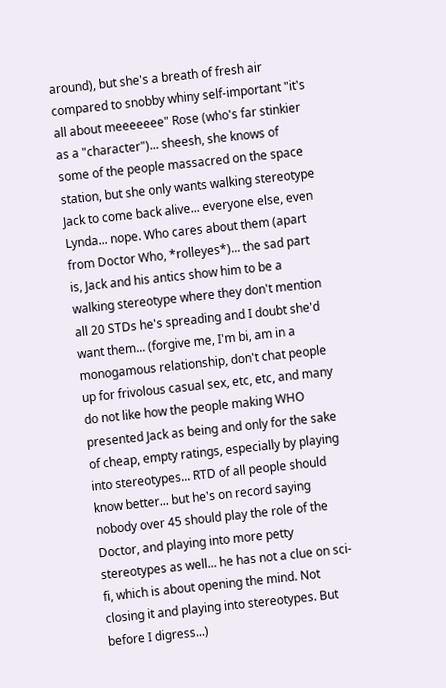around), but she's a breath of fresh air compared to snobby whiny self-important "it's all about meeeeeee" Rose (who's far stinkier as a "character")... sheesh, she knows of some of the people massacred on the space station, but she only wants walking stereotype Jack to come back alive... everyone else, even Lynda... nope. Who cares about them (apart from Doctor Who, *rolleyes*)... the sad part is, Jack and his antics show him to be a walking stereotype where they don't mention all 20 STDs he's spreading and I doubt she'd want them... (forgive me, I'm bi, am in a monogamous relationship, don't chat people up for frivolous casual sex, etc, etc, and many do not like how the people making WHO presented Jack as being and only for the sake of cheap, empty ratings, especially by playing into stereotypes... RTD of all people should know better... but he's on record saying nobody over 45 should play the role of the Doctor, and playing into more petty stereotypes as well... he has not a clue on sci-fi, which is about opening the mind. Not closing it and playing into stereotypes. But before I digress...)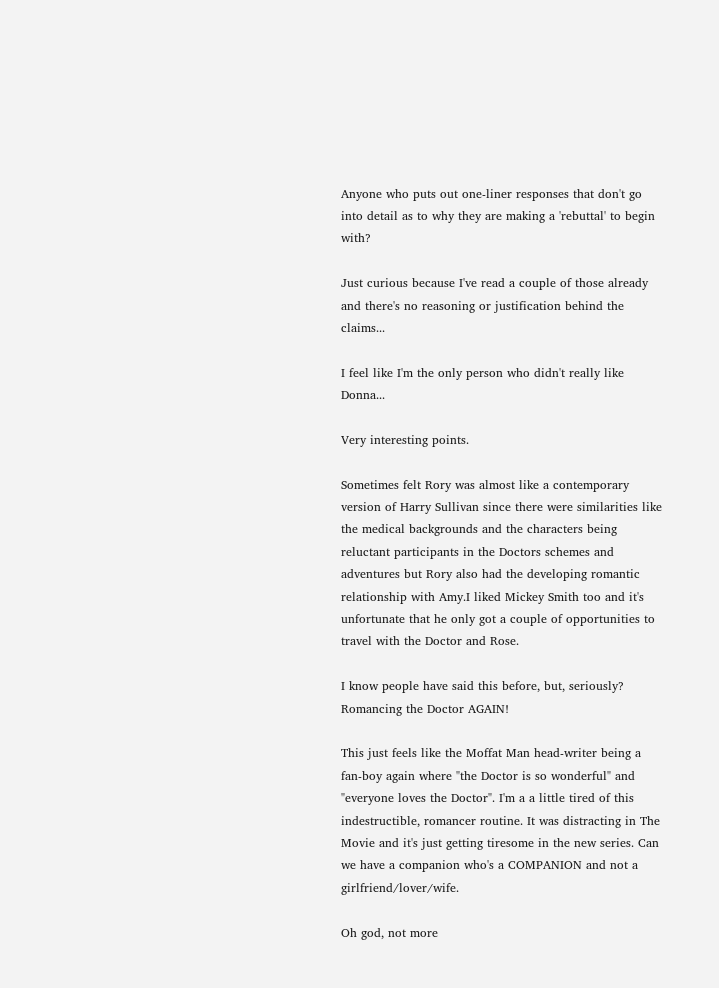Anyone who puts out one-liner responses that don't go into detail as to why they are making a 'rebuttal' to begin with?

Just curious because I've read a couple of those already and there's no reasoning or justification behind the claims...

I feel like I'm the only person who didn't really like Donna...

Very interesting points.

Sometimes felt Rory was almost like a contemporary version of Harry Sullivan since there were similarities like the medical backgrounds and the characters being reluctant participants in the Doctors schemes and adventures but Rory also had the developing romantic relationship with Amy.I liked Mickey Smith too and it's unfortunate that he only got a couple of opportunities to travel with the Doctor and Rose.

I know people have said this before, but, seriously? Romancing the Doctor AGAIN!

This just feels like the Moffat Man head-writer being a fan-boy again where "the Doctor is so wonderful" and "everyone loves the Doctor". I'm a a little tired of this indestructible, romancer routine. It was distracting in The Movie and it's just getting tiresome in the new series. Can we have a companion who's a COMPANION and not a girlfriend/lover/wife.

Oh god, not more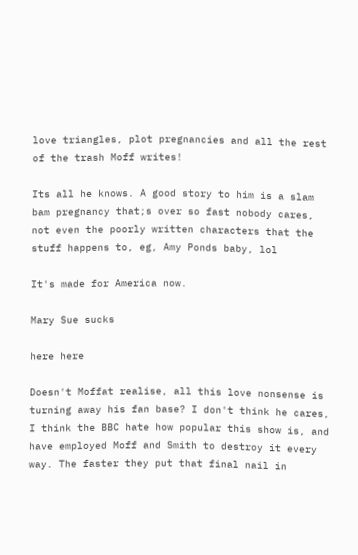love triangles, plot pregnancies and all the rest of the trash Moff writes!

Its all he knows. A good story to him is a slam bam pregnancy that;s over so fast nobody cares, not even the poorly written characters that the stuff happens to, eg, Amy Ponds baby, lol

It's made for America now.

Mary Sue sucks

here here

Doesn't Moffat realise, all this love nonsense is turning away his fan base? I don't think he cares, I think the BBC hate how popular this show is, and have employed Moff and Smith to destroy it every way. The faster they put that final nail in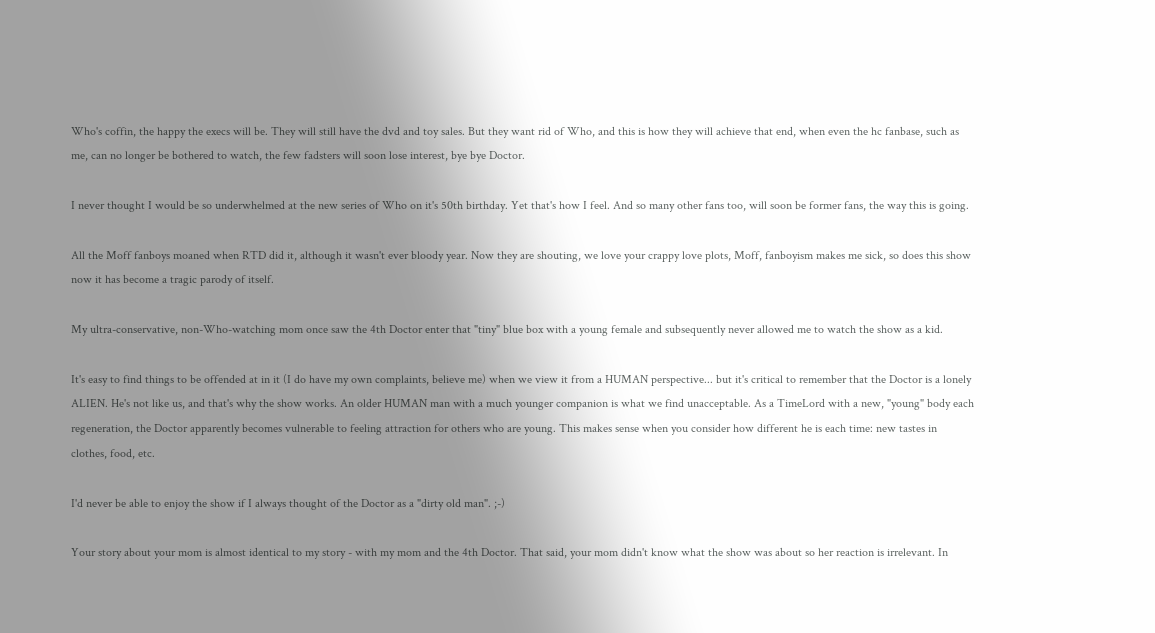Who's coffin, the happy the execs will be. They will still have the dvd and toy sales. But they want rid of Who, and this is how they will achieve that end, when even the hc fanbase, such as me, can no longer be bothered to watch, the few fadsters will soon lose interest, bye bye Doctor.

I never thought I would be so underwhelmed at the new series of Who on it's 50th birthday. Yet that's how I feel. And so many other fans too, will soon be former fans, the way this is going.

All the Moff fanboys moaned when RTD did it, although it wasn't ever bloody year. Now they are shouting, we love your crappy love plots, Moff, fanboyism makes me sick, so does this show now it has become a tragic parody of itself.

My ultra-conservative, non-Who-watching mom once saw the 4th Doctor enter that "tiny" blue box with a young female and subsequently never allowed me to watch the show as a kid.

It's easy to find things to be offended at in it (I do have my own complaints, believe me) when we view it from a HUMAN perspective... but it's critical to remember that the Doctor is a lonely ALIEN. He's not like us, and that's why the show works. An older HUMAN man with a much younger companion is what we find unacceptable. As a TimeLord with a new, "young" body each regeneration, the Doctor apparently becomes vulnerable to feeling attraction for others who are young. This makes sense when you consider how different he is each time: new tastes in clothes, food, etc.

I'd never be able to enjoy the show if I always thought of the Doctor as a "dirty old man". ;-)

Your story about your mom is almost identical to my story - with my mom and the 4th Doctor. That said, your mom didn't know what the show was about so her reaction is irrelevant. In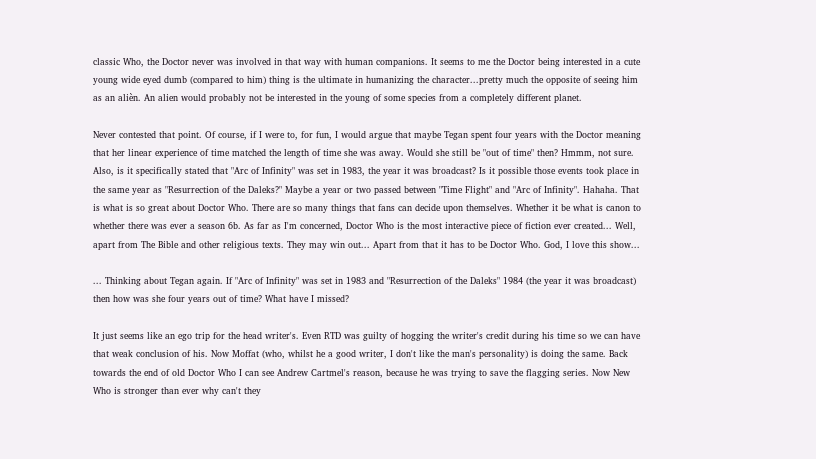classic Who, the Doctor never was involved in that way with human companions. It seems to me the Doctor being interested in a cute young wide eyed dumb (compared to him) thing is the ultimate in humanizing the character...pretty much the opposite of seeing him as an alièn. An alien would probably not be interested in the young of some species from a completely different planet.

Never contested that point. Of course, if I were to, for fun, I would argue that maybe Tegan spent four years with the Doctor meaning that her linear experience of time matched the length of time she was away. Would she still be "out of time" then? Hmmm, not sure. Also, is it specifically stated that "Arc of Infinity" was set in 1983, the year it was broadcast? Is it possible those events took place in the same year as "Resurrection of the Daleks?" Maybe a year or two passed between "Time Flight" and "Arc of Infinity". Hahaha. That is what is so great about Doctor Who. There are so many things that fans can decide upon themselves. Whether it be what is canon to whether there was ever a season 6b. As far as I'm concerned, Doctor Who is the most interactive piece of fiction ever created... Well, apart from The Bible and other religious texts. They may win out... Apart from that it has to be Doctor Who. God, I love this show...

... Thinking about Tegan again. If "Arc of Infinity" was set in 1983 and "Resurrection of the Daleks" 1984 (the year it was broadcast) then how was she four years out of time? What have I missed?

It just seems like an ego trip for the head writer's. Even RTD was guilty of hogging the writer's credit during his time so we can have that weak conclusion of his. Now Moffat (who, whilst he a good writer, I don't like the man's personality) is doing the same. Back towards the end of old Doctor Who I can see Andrew Cartmel's reason, because he was trying to save the flagging series. Now New Who is stronger than ever why can't they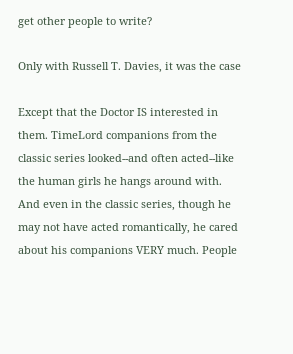get other people to write?

Only with Russell T. Davies, it was the case

Except that the Doctor IS interested in them. TimeLord companions from the classic series looked--and often acted--like the human girls he hangs around with. And even in the classic series, though he may not have acted romantically, he cared about his companions VERY much. People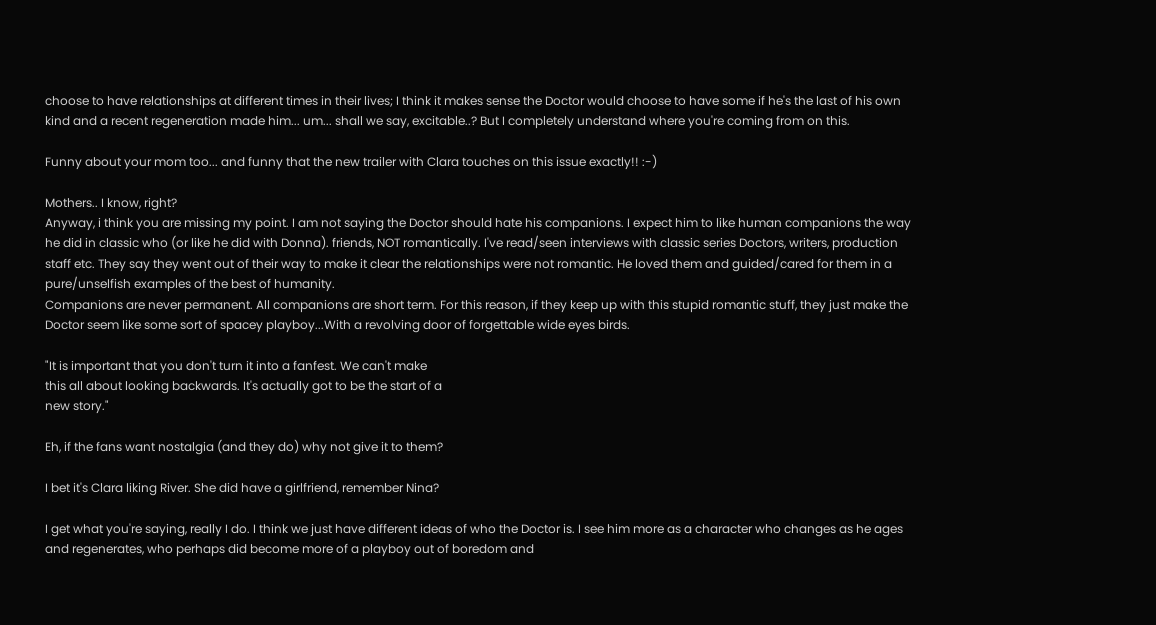choose to have relationships at different times in their lives; I think it makes sense the Doctor would choose to have some if he's the last of his own kind and a recent regeneration made him... um... shall we say, excitable..? But I completely understand where you're coming from on this.

Funny about your mom too... and funny that the new trailer with Clara touches on this issue exactly!! :-)

Mothers.. I know, right?
Anyway, i think you are missing my point. I am not saying the Doctor should hate his companions. I expect him to like human companions the way he did in classic who (or like he did with Donna). friends, NOT romantically. I've read/seen interviews with classic series Doctors, writers, production staff etc. They say they went out of their way to make it clear the relationships were not romantic. He loved them and guided/cared for them in a pure/unselfish examples of the best of humanity.
Companions are never permanent. All companions are short term. For this reason, if they keep up with this stupid romantic stuff, they just make the Doctor seem like some sort of spacey playboy...With a revolving door of forgettable wide eyes birds.

"It is important that you don't turn it into a fanfest. We can't make
this all about looking backwards. It's actually got to be the start of a
new story."

Eh, if the fans want nostalgia (and they do) why not give it to them?

I bet it's Clara liking River. She did have a girlfriend, remember Nina?

I get what you're saying, really I do. I think we just have different ideas of who the Doctor is. I see him more as a character who changes as he ages and regenerates, who perhaps did become more of a playboy out of boredom and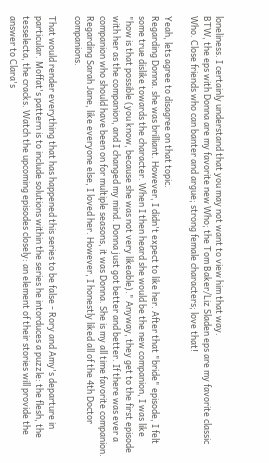loneliness. I certainly understand that you may not want to view him that way.
BTW, the eps with Donna are my favorite new Who; the Tom Baker/Liz Sladen eps are my favorite classic Who. Close friends who can banter and argue; strong female characters; love that!

Yeah, lets agree to disagree on that topic.
Regarding Donna. she was brilliant. However, I didn't expect to like her. After that "bride" episode, I felt some true dislike towards the character. When I then heard she would be the new companion, I was like "how is that possible (you know, because she was not very likeable)." Anyway, they get to the first episode with her as the companion, and I changed my mind. Donna just got better and better. If there was ever a companion who should have been on for multiple seasons, it was Donna. She is my all time favorite companion. Regarding Sarah Jane, like everyone else, I loved her. However, I honestly liked all of the 4th Doctor companions.

That would render everything that has happened this series to be false - Rory and Amy's departure in particular. Moffat's pattern is to include solutions within the series he intorduces a puzzle: the flesh, the tesselecta, the cracks. Watch the upcoming episodes closely: an element of their stories will provide the answer to Clara's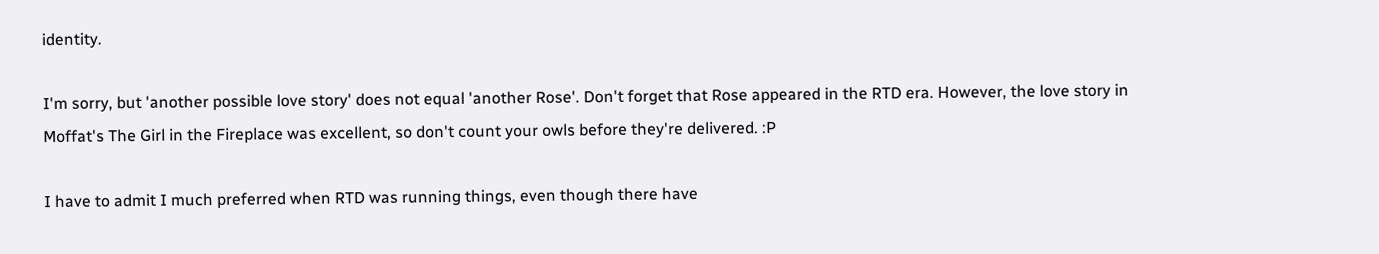identity.

I'm sorry, but 'another possible love story' does not equal 'another Rose'. Don't forget that Rose appeared in the RTD era. However, the love story in Moffat's The Girl in the Fireplace was excellent, so don't count your owls before they're delivered. :P

I have to admit I much preferred when RTD was running things, even though there have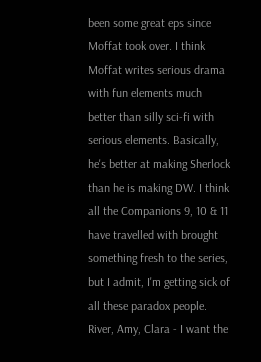been some great eps since Moffat took over. I think Moffat writes serious drama with fun elements much better than silly sci-fi with serious elements. Basically, he's better at making Sherlock than he is making DW. I think all the Companions 9, 10 & 11 have travelled with brought something fresh to the series, but I admit, I'm getting sick of all these paradox people. River, Amy, Clara - I want the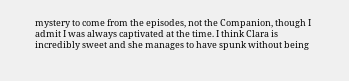mystery to come from the episodes, not the Companion, though I admit I was always captivated at the time. I think Clara is incredibly sweet and she manages to have spunk without being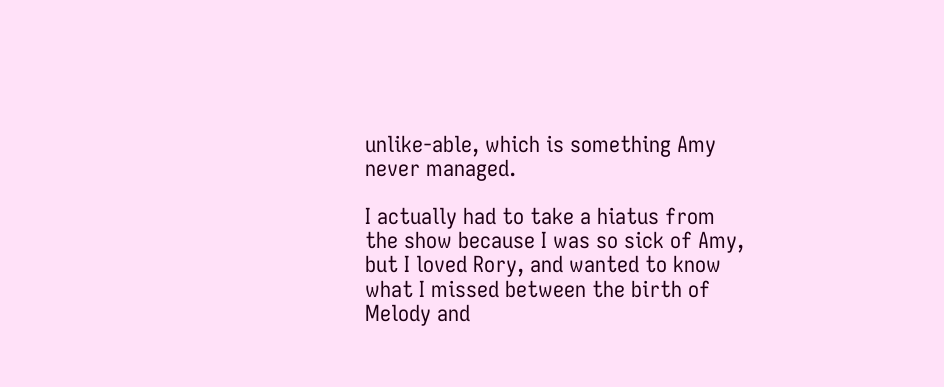unlike-able, which is something Amy never managed.

I actually had to take a hiatus from the show because I was so sick of Amy, but I loved Rory, and wanted to know what I missed between the birth of Melody and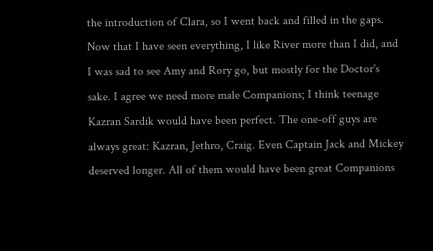the introduction of Clara, so I went back and filled in the gaps. Now that I have seen everything, I like River more than I did, and I was sad to see Amy and Rory go, but mostly for the Doctor's sake. I agree we need more male Companions; I think teenage Kazran Sardik would have been perfect. The one-off guys are always great: Kazran, Jethro, Craig. Even Captain Jack and Mickey deserved longer. All of them would have been great Companions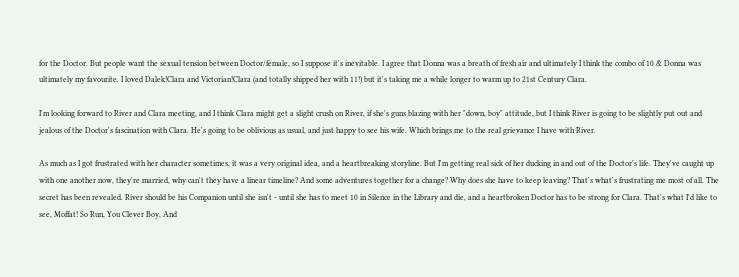for the Doctor. But people want the sexual tension between Doctor/female, so I suppose it's inevitable. I agree that Donna was a breath of fresh air and ultimately I think the combo of 10 & Donna was ultimately my favourite. I loved Dalek!Clara and Victorian!Clara (and totally shipped her with 11!) but it's taking me a while longer to warm up to 21st Century Clara.

I'm looking forward to River and Clara meeting, and I think Clara might get a slight crush on River, if she's guns blazing with her "down, boy" attitude, but I think River is going to be slightly put out and jealous of the Doctor's fascination with Clara. He's going to be oblivious as usual, and just happy to see his wife. Which brings me to the real grievance I have with River.

As much as I got frustrated with her character sometimes, it was a very original idea, and a heartbreaking storyline. But I'm getting real sick of her ducking in and out of the Doctor's life. They've caught up with one another now, they're married, why can't they have a linear timeline? And some adventures together for a change? Why does she have to keep leaving? That's what's frustrating me most of all. The secret has been revealed. River should be his Companion until she isn't - until she has to meet 10 in Silence in the Library and die, and a heartbroken Doctor has to be strong for Clara. That's what I'd like to see, Moffat! So Run, You Clever Boy, And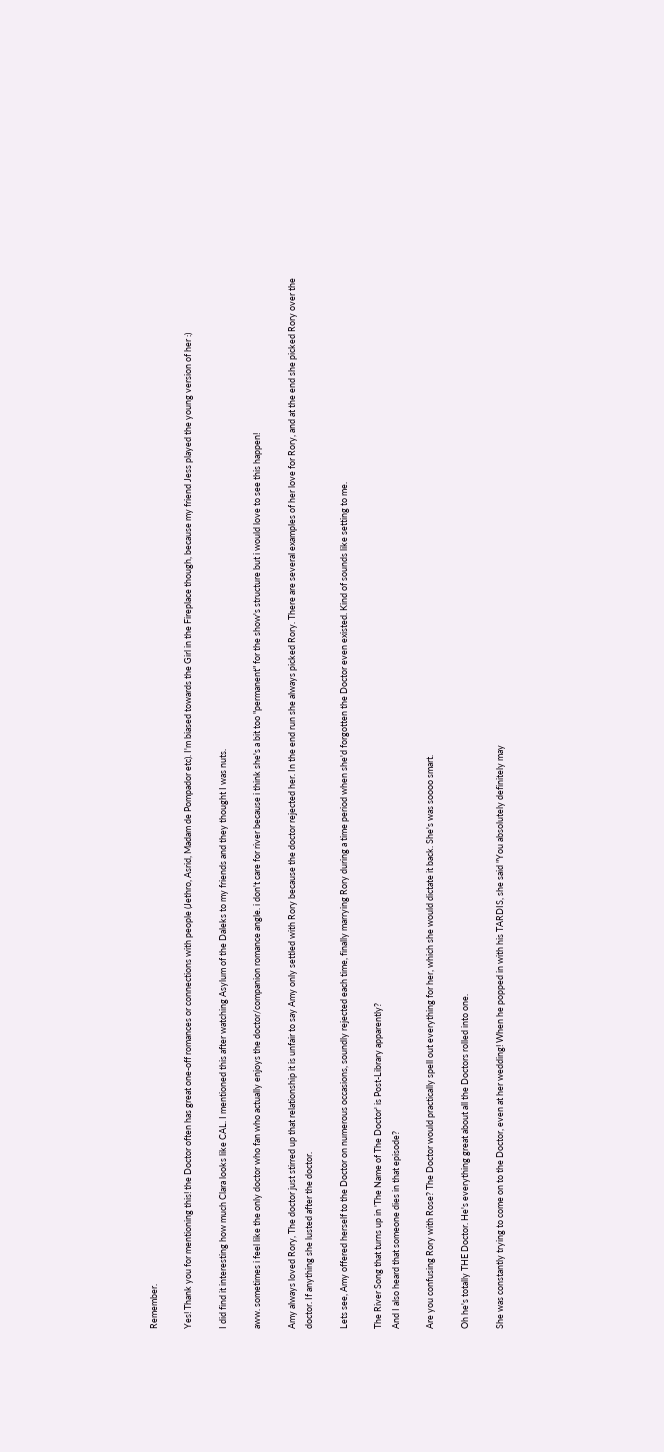Remember.

Yes! Thank you for mentioning this! the Doctor often has great one-off romances or connections with people (Jethro, Asrid, Madam de Pompador etc). I'm biased towards the Girl in the Fireplace though, because my friend Jess played the young version of her :)

I did find it interesting how much Clara looks like CAL. I mentioned this after watching Asylum of the Daleks to my friends and they thought I was nuts.

aww. sometimes i feel like the only doctor who fan who actually enjoys the doctor/companion romance angle. i don't care for river because i think she's a bit too "permanent" for the show's structure but i would love to see this happen!

Amy always loved Rory, The doctor just stirred up that relationship it is unfair to say Amy only settled with Rory because the doctor rejected her. In the end run she always picked Rory. There are several examples of her love for Rory, and at the end she picked Rory over the doctor. If anything she lusted after the doctor.

Lets see, Amy offered herself to the Doctor on numerous occasions, soundly rejected each time, finally marrying Rory during a time period when she'd forgotten the Doctor even existed. Kind of sounds like setting to me.

The River Song that turns up in 'The Name of The Doctor' is Post-Library apparently?
And I also heard that someone dies in that episode?

Are you confusing Rory with Rose? The Doctor would practically spell out everything for her, which she would dictate it back. She's was soooo smart.

Oh he's totally THE Doctor. He's everything great about all the Doctors rolled into one.

She was constantly trying to come on to the Doctor, even at her wedding! When he popped in with his TARDIS, she said "You absolutely definitely may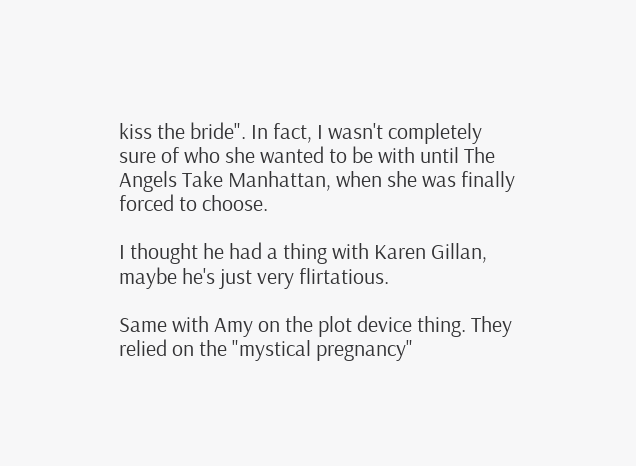kiss the bride". In fact, I wasn't completely sure of who she wanted to be with until The Angels Take Manhattan, when she was finally forced to choose.

I thought he had a thing with Karen Gillan, maybe he's just very flirtatious.

Same with Amy on the plot device thing. They relied on the "mystical pregnancy"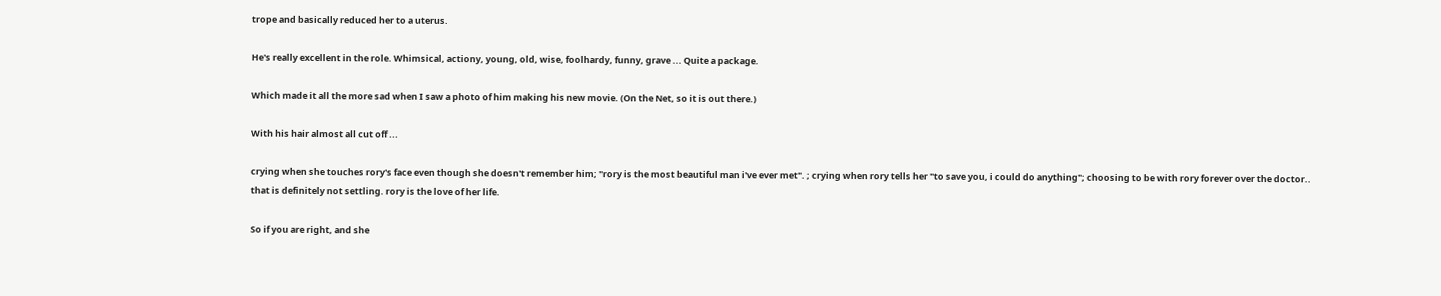trope and basically reduced her to a uterus.

He's really excellent in the role. Whimsical, actiony, young, old, wise, foolhardy, funny, grave ... Quite a package.

Which made it all the more sad when I saw a photo of him making his new movie. (On the Net, so it is out there.)

With his hair almost all cut off ...

crying when she touches rory's face even though she doesn't remember him; "rory is the most beautiful man i've ever met". ; crying when rory tells her "to save you, i could do anything"; choosing to be with rory forever over the doctor.. that is definitely not settling. rory is the love of her life.

So if you are right, and she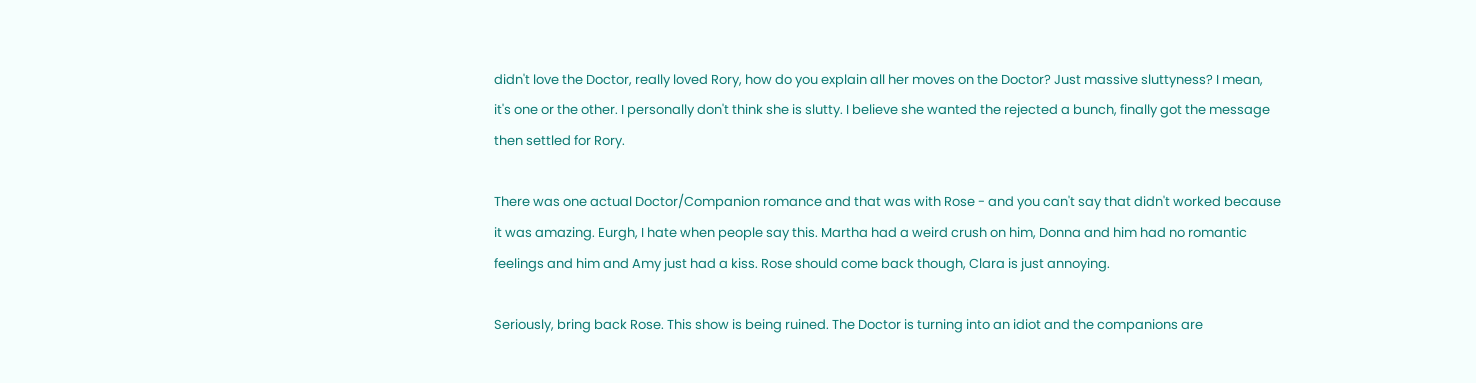didn't love the Doctor, really loved Rory, how do you explain all her moves on the Doctor? Just massive sluttyness? I mean, it's one or the other. I personally don't think she is slutty. I believe she wanted the rejected a bunch, finally got the message then settled for Rory.

There was one actual Doctor/Companion romance and that was with Rose - and you can't say that didn't worked because it was amazing. Eurgh, I hate when people say this. Martha had a weird crush on him, Donna and him had no romantic feelings and him and Amy just had a kiss. Rose should come back though, Clara is just annoying.

Seriously, bring back Rose. This show is being ruined. The Doctor is turning into an idiot and the companions are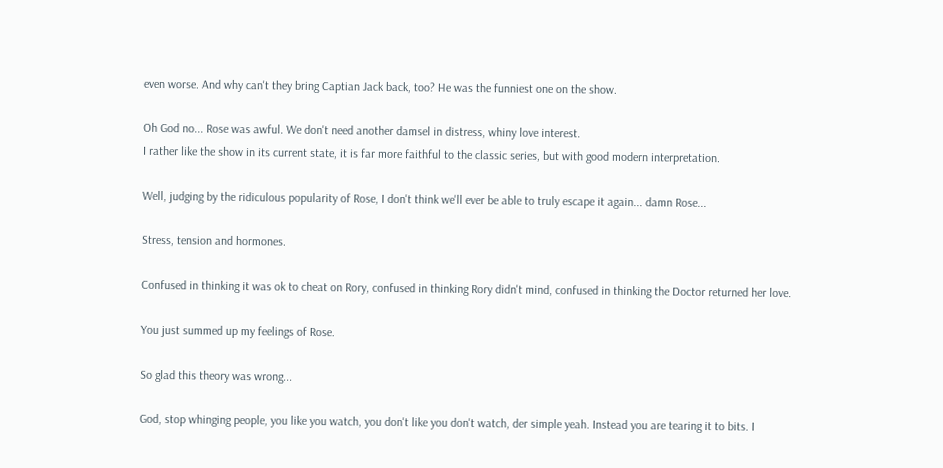even worse. And why can't they bring Captian Jack back, too? He was the funniest one on the show.

Oh God no... Rose was awful. We don't need another damsel in distress, whiny love interest.
I rather like the show in its current state, it is far more faithful to the classic series, but with good modern interpretation.

Well, judging by the ridiculous popularity of Rose, I don't think we'll ever be able to truly escape it again... damn Rose...

Stress, tension and hormones.

Confused in thinking it was ok to cheat on Rory, confused in thinking Rory didn't mind, confused in thinking the Doctor returned her love.

You just summed up my feelings of Rose.

So glad this theory was wrong...

God, stop whinging people, you like you watch, you don't like you don't watch, der simple yeah. Instead you are tearing it to bits. I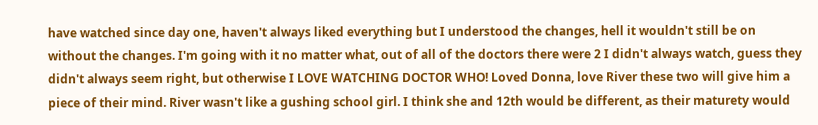have watched since day one, haven't always liked everything but I understood the changes, hell it wouldn't still be on without the changes. I'm going with it no matter what, out of all of the doctors there were 2 I didn't always watch, guess they didn't always seem right, but otherwise I LOVE WATCHING DOCTOR WHO! Loved Donna, love River these two will give him a piece of their mind. River wasn't like a gushing school girl. I think she and 12th would be different, as their maturety would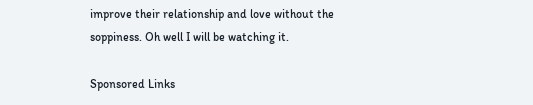improve their relationship and love without the soppiness. Oh well I will be watching it.

Sponsored Links